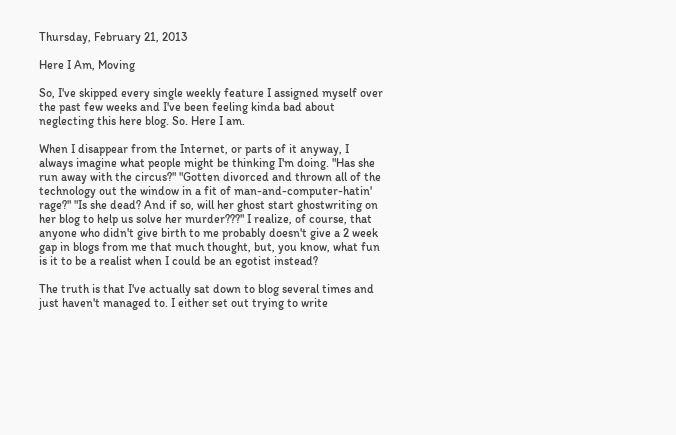Thursday, February 21, 2013

Here I Am, Moving

So, I've skipped every single weekly feature I assigned myself over the past few weeks and I've been feeling kinda bad about neglecting this here blog. So. Here I am.

When I disappear from the Internet, or parts of it anyway, I always imagine what people might be thinking I'm doing. "Has she run away with the circus?" "Gotten divorced and thrown all of the technology out the window in a fit of man-and-computer-hatin' rage?" "Is she dead? And if so, will her ghost start ghostwriting on her blog to help us solve her murder???" I realize, of course, that anyone who didn't give birth to me probably doesn't give a 2 week gap in blogs from me that much thought, but, you know, what fun is it to be a realist when I could be an egotist instead?

The truth is that I've actually sat down to blog several times and just haven't managed to. I either set out trying to write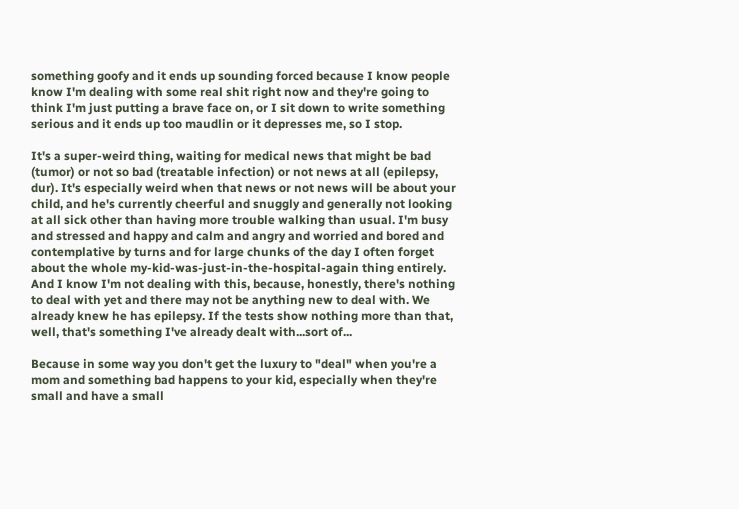something goofy and it ends up sounding forced because I know people know I'm dealing with some real shit right now and they're going to think I'm just putting a brave face on, or I sit down to write something serious and it ends up too maudlin or it depresses me, so I stop.

It's a super-weird thing, waiting for medical news that might be bad (tumor) or not so bad (treatable infection) or not news at all (epilepsy, dur). It's especially weird when that news or not news will be about your child, and he's currently cheerful and snuggly and generally not looking at all sick other than having more trouble walking than usual. I'm busy and stressed and happy and calm and angry and worried and bored and contemplative by turns and for large chunks of the day I often forget about the whole my-kid-was-just-in-the-hospital-again thing entirely. And I know I'm not dealing with this, because, honestly, there's nothing to deal with yet and there may not be anything new to deal with. We already knew he has epilepsy. If the tests show nothing more than that, well, that's something I've already dealt with...sort of...

Because in some way you don't get the luxury to "deal" when you're a mom and something bad happens to your kid, especially when they're small and have a small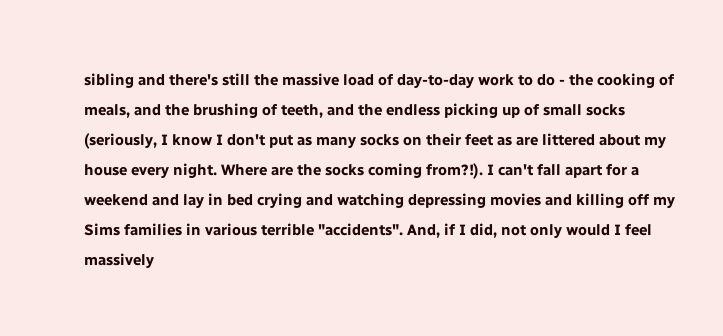sibling and there's still the massive load of day-to-day work to do - the cooking of meals, and the brushing of teeth, and the endless picking up of small socks (seriously, I know I don't put as many socks on their feet as are littered about my house every night. Where are the socks coming from?!). I can't fall apart for a weekend and lay in bed crying and watching depressing movies and killing off my Sims families in various terrible "accidents". And, if I did, not only would I feel massively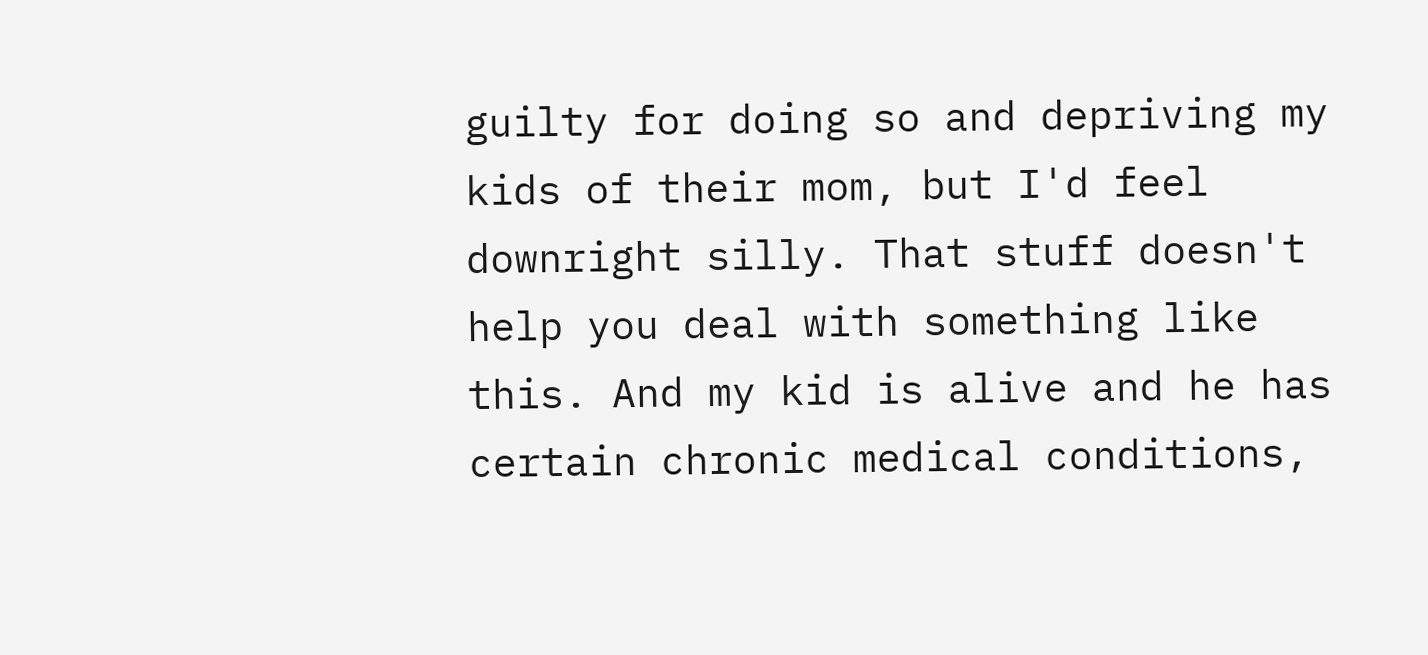guilty for doing so and depriving my kids of their mom, but I'd feel downright silly. That stuff doesn't help you deal with something like this. And my kid is alive and he has certain chronic medical conditions,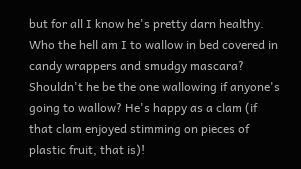but for all I know he's pretty darn healthy. Who the hell am I to wallow in bed covered in candy wrappers and smudgy mascara? Shouldn't he be the one wallowing if anyone's going to wallow? He's happy as a clam (if that clam enjoyed stimming on pieces of plastic fruit, that is)!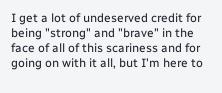I get a lot of undeserved credit for being "strong" and "brave" in the face of all of this scariness and for going on with it all, but I'm here to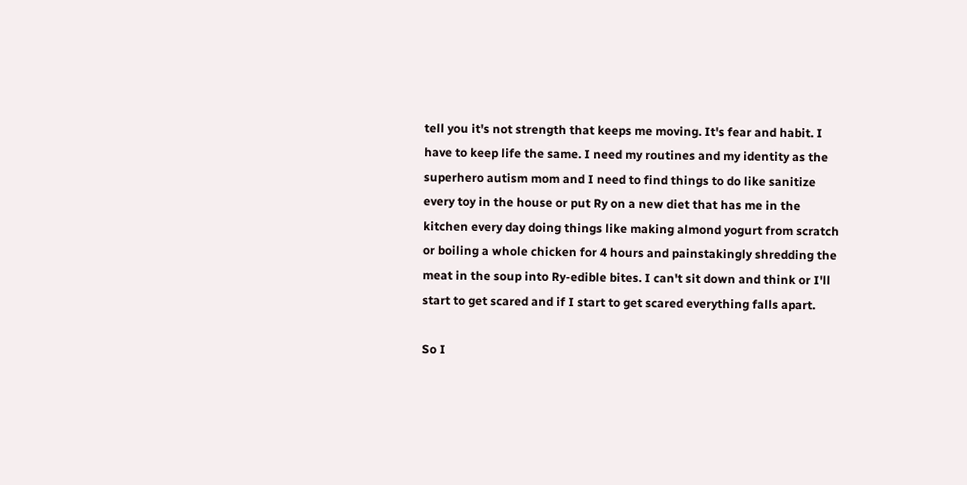tell you it's not strength that keeps me moving. It's fear and habit. I have to keep life the same. I need my routines and my identity as the superhero autism mom and I need to find things to do like sanitize every toy in the house or put Ry on a new diet that has me in the kitchen every day doing things like making almond yogurt from scratch or boiling a whole chicken for 4 hours and painstakingly shredding the meat in the soup into Ry-edible bites. I can't sit down and think or I'll start to get scared and if I start to get scared everything falls apart.

So I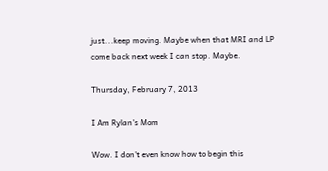just...keep moving. Maybe when that MRI and LP come back next week I can stop. Maybe.

Thursday, February 7, 2013

I Am Rylan's Mom

Wow. I don't even know how to begin this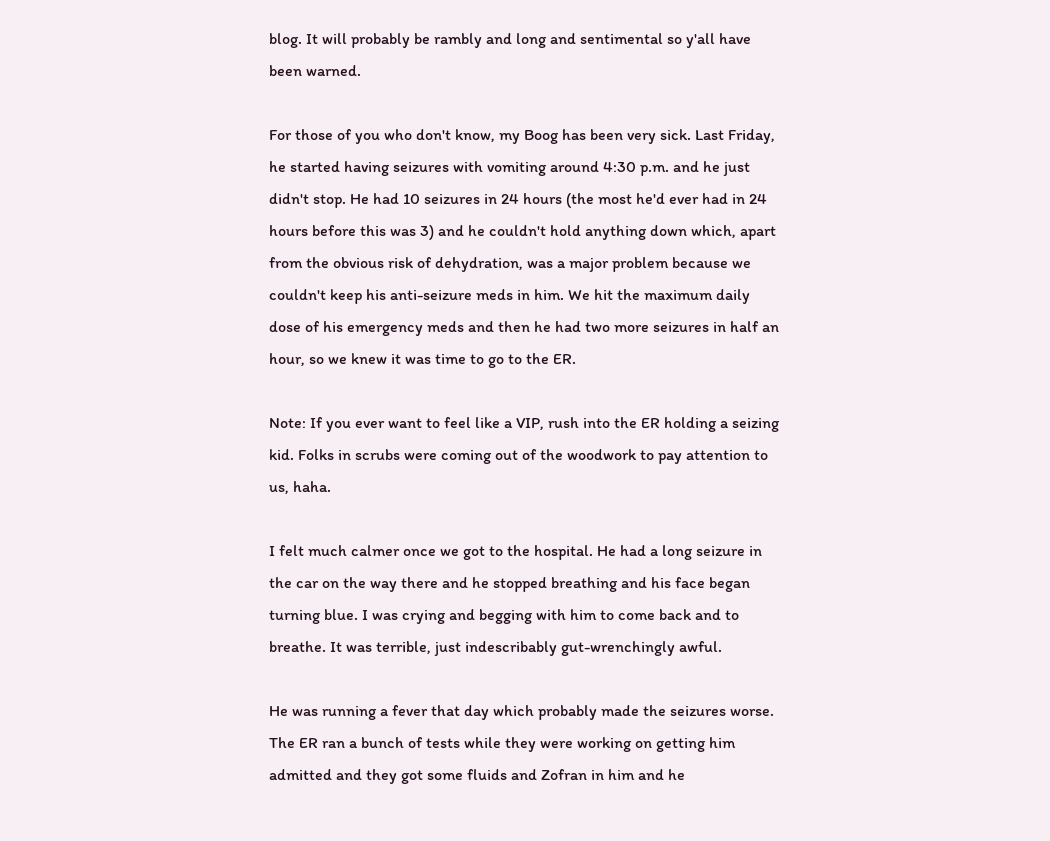blog. It will probably be rambly and long and sentimental so y'all have been warned.

For those of you who don't know, my Boog has been very sick. Last Friday, he started having seizures with vomiting around 4:30 p.m. and he just didn't stop. He had 10 seizures in 24 hours (the most he'd ever had in 24 hours before this was 3) and he couldn't hold anything down which, apart from the obvious risk of dehydration, was a major problem because we couldn't keep his anti-seizure meds in him. We hit the maximum daily dose of his emergency meds and then he had two more seizures in half an hour, so we knew it was time to go to the ER.

Note: If you ever want to feel like a VIP, rush into the ER holding a seizing kid. Folks in scrubs were coming out of the woodwork to pay attention to us, haha.

I felt much calmer once we got to the hospital. He had a long seizure in the car on the way there and he stopped breathing and his face began turning blue. I was crying and begging with him to come back and to breathe. It was terrible, just indescribably gut-wrenchingly awful.

He was running a fever that day which probably made the seizures worse. The ER ran a bunch of tests while they were working on getting him admitted and they got some fluids and Zofran in him and he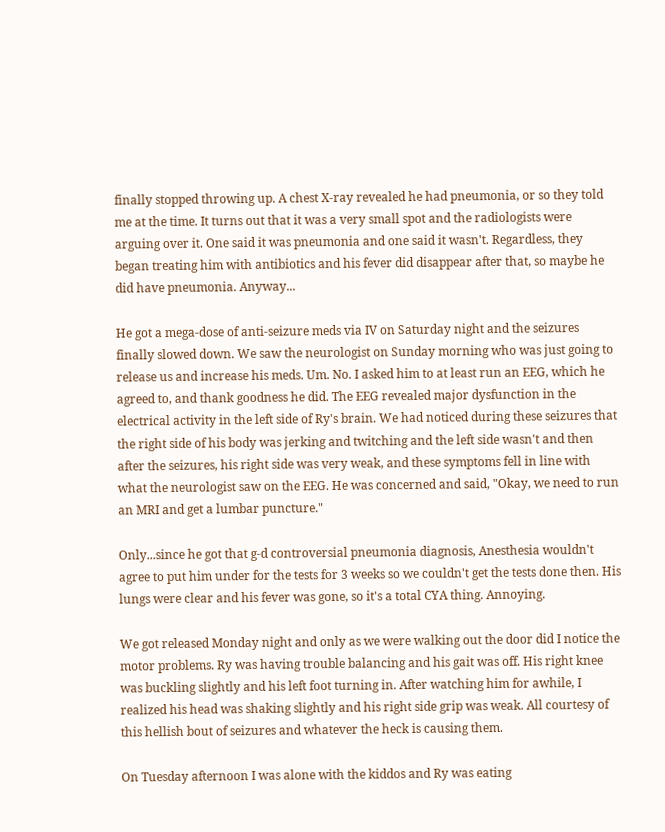finally stopped throwing up. A chest X-ray revealed he had pneumonia, or so they told me at the time. It turns out that it was a very small spot and the radiologists were arguing over it. One said it was pneumonia and one said it wasn't. Regardless, they began treating him with antibiotics and his fever did disappear after that, so maybe he did have pneumonia. Anyway...

He got a mega-dose of anti-seizure meds via IV on Saturday night and the seizures finally slowed down. We saw the neurologist on Sunday morning who was just going to release us and increase his meds. Um. No. I asked him to at least run an EEG, which he agreed to, and thank goodness he did. The EEG revealed major dysfunction in the electrical activity in the left side of Ry's brain. We had noticed during these seizures that the right side of his body was jerking and twitching and the left side wasn't and then after the seizures, his right side was very weak, and these symptoms fell in line with what the neurologist saw on the EEG. He was concerned and said, "Okay, we need to run an MRI and get a lumbar puncture."

Only...since he got that g-d controversial pneumonia diagnosis, Anesthesia wouldn't agree to put him under for the tests for 3 weeks so we couldn't get the tests done then. His lungs were clear and his fever was gone, so it's a total CYA thing. Annoying.

We got released Monday night and only as we were walking out the door did I notice the motor problems. Ry was having trouble balancing and his gait was off. His right knee was buckling slightly and his left foot turning in. After watching him for awhile, I realized his head was shaking slightly and his right side grip was weak. All courtesy of this hellish bout of seizures and whatever the heck is causing them.

On Tuesday afternoon I was alone with the kiddos and Ry was eating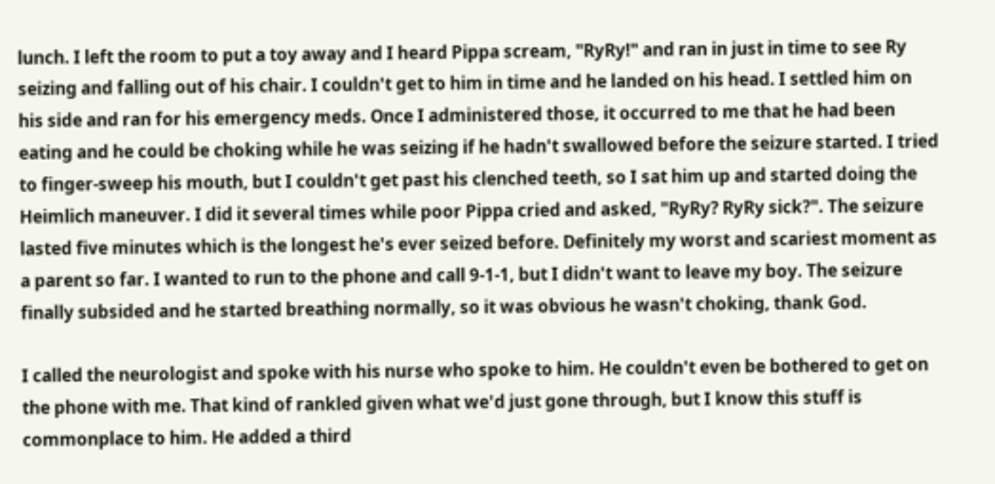lunch. I left the room to put a toy away and I heard Pippa scream, "RyRy!" and ran in just in time to see Ry seizing and falling out of his chair. I couldn't get to him in time and he landed on his head. I settled him on his side and ran for his emergency meds. Once I administered those, it occurred to me that he had been eating and he could be choking while he was seizing if he hadn't swallowed before the seizure started. I tried to finger-sweep his mouth, but I couldn't get past his clenched teeth, so I sat him up and started doing the Heimlich maneuver. I did it several times while poor Pippa cried and asked, "RyRy? RyRy sick?". The seizure lasted five minutes which is the longest he's ever seized before. Definitely my worst and scariest moment as a parent so far. I wanted to run to the phone and call 9-1-1, but I didn't want to leave my boy. The seizure finally subsided and he started breathing normally, so it was obvious he wasn't choking, thank God.

I called the neurologist and spoke with his nurse who spoke to him. He couldn't even be bothered to get on the phone with me. That kind of rankled given what we'd just gone through, but I know this stuff is commonplace to him. He added a third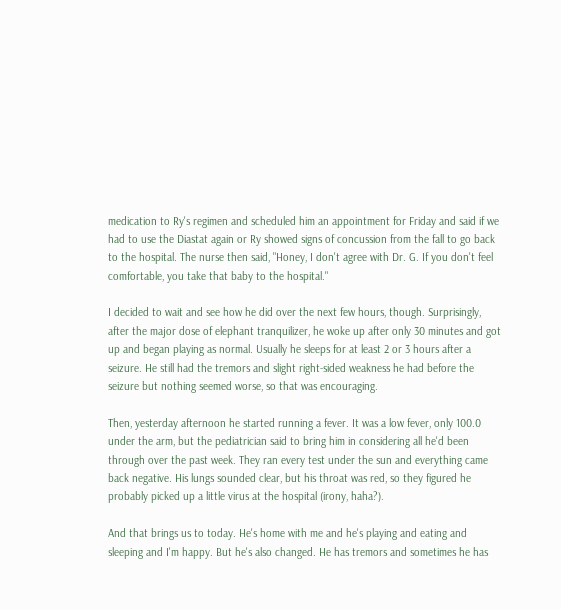medication to Ry's regimen and scheduled him an appointment for Friday and said if we had to use the Diastat again or Ry showed signs of concussion from the fall to go back to the hospital. The nurse then said, "Honey, I don't agree with Dr. G. If you don't feel comfortable, you take that baby to the hospital."

I decided to wait and see how he did over the next few hours, though. Surprisingly, after the major dose of elephant tranquilizer, he woke up after only 30 minutes and got up and began playing as normal. Usually he sleeps for at least 2 or 3 hours after a seizure. He still had the tremors and slight right-sided weakness he had before the seizure but nothing seemed worse, so that was encouraging.

Then, yesterday afternoon he started running a fever. It was a low fever, only 100.0 under the arm, but the pediatrician said to bring him in considering all he'd been through over the past week. They ran every test under the sun and everything came back negative. His lungs sounded clear, but his throat was red, so they figured he probably picked up a little virus at the hospital (irony, haha?).

And that brings us to today. He's home with me and he's playing and eating and sleeping and I'm happy. But he's also changed. He has tremors and sometimes he has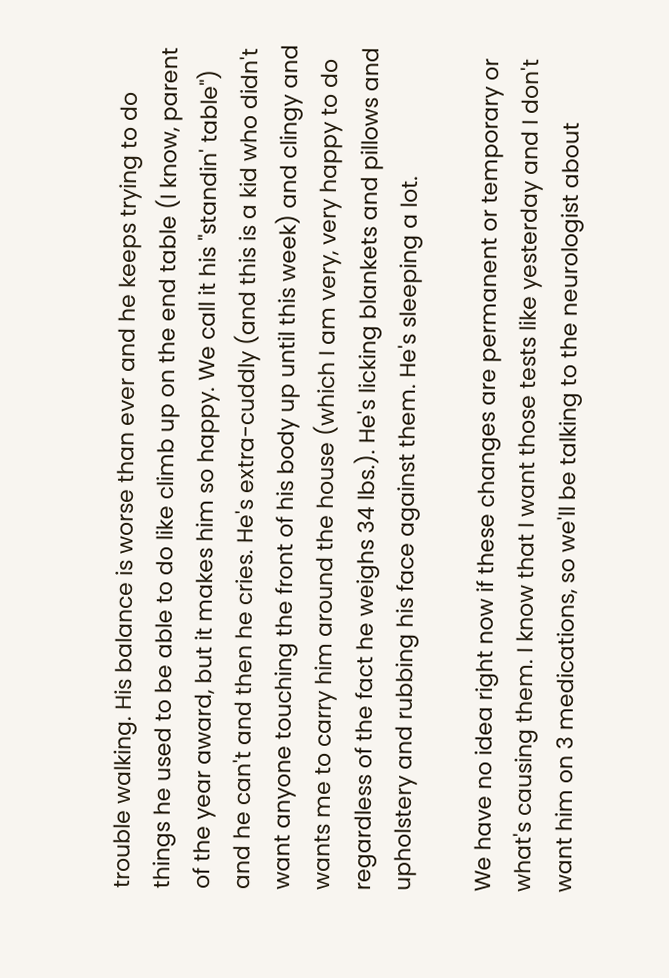trouble walking. His balance is worse than ever and he keeps trying to do things he used to be able to do like climb up on the end table (I know, parent of the year award, but it makes him so happy. We call it his "standin' table") and he can't and then he cries. He's extra-cuddly (and this is a kid who didn't want anyone touching the front of his body up until this week) and clingy and wants me to carry him around the house (which I am very, very happy to do regardless of the fact he weighs 34 lbs.). He's licking blankets and pillows and upholstery and rubbing his face against them. He's sleeping a lot.

We have no idea right now if these changes are permanent or temporary or what's causing them. I know that I want those tests like yesterday and I don't want him on 3 medications, so we'll be talking to the neurologist about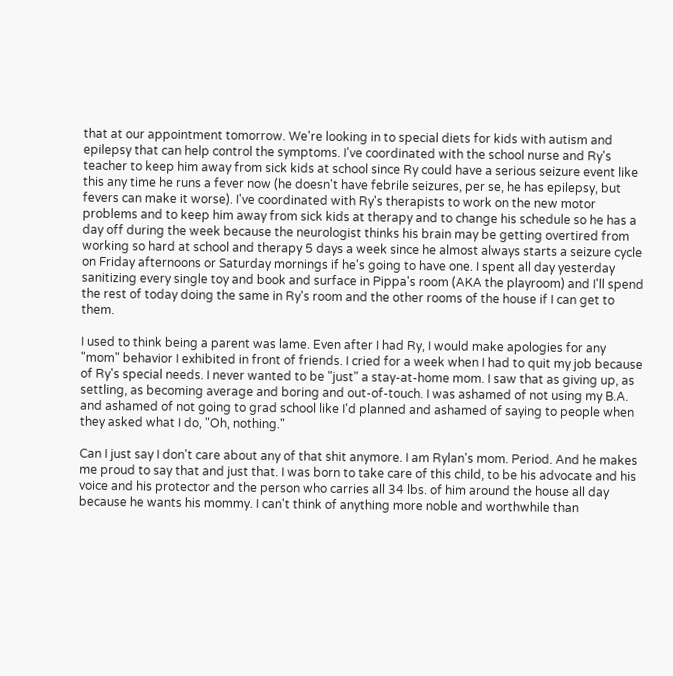that at our appointment tomorrow. We're looking in to special diets for kids with autism and epilepsy that can help control the symptoms. I've coordinated with the school nurse and Ry's teacher to keep him away from sick kids at school since Ry could have a serious seizure event like this any time he runs a fever now (he doesn't have febrile seizures, per se, he has epilepsy, but fevers can make it worse). I've coordinated with Ry's therapists to work on the new motor problems and to keep him away from sick kids at therapy and to change his schedule so he has a day off during the week because the neurologist thinks his brain may be getting overtired from working so hard at school and therapy 5 days a week since he almost always starts a seizure cycle on Friday afternoons or Saturday mornings if he's going to have one. I spent all day yesterday sanitizing every single toy and book and surface in Pippa's room (AKA the playroom) and I'll spend the rest of today doing the same in Ry's room and the other rooms of the house if I can get to them.

I used to think being a parent was lame. Even after I had Ry, I would make apologies for any "mom" behavior I exhibited in front of friends. I cried for a week when I had to quit my job because of Ry's special needs. I never wanted to be "just" a stay-at-home mom. I saw that as giving up, as settling, as becoming average and boring and out-of-touch. I was ashamed of not using my B.A. and ashamed of not going to grad school like I'd planned and ashamed of saying to people when they asked what I do, "Oh, nothing."

Can I just say I don't care about any of that shit anymore. I am Rylan's mom. Period. And he makes me proud to say that and just that. I was born to take care of this child, to be his advocate and his voice and his protector and the person who carries all 34 lbs. of him around the house all day because he wants his mommy. I can't think of anything more noble and worthwhile than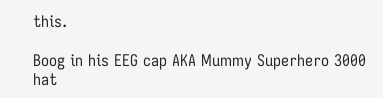this.

Boog in his EEG cap AKA Mummy Superhero 3000 hat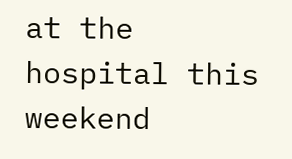at the hospital this weekend